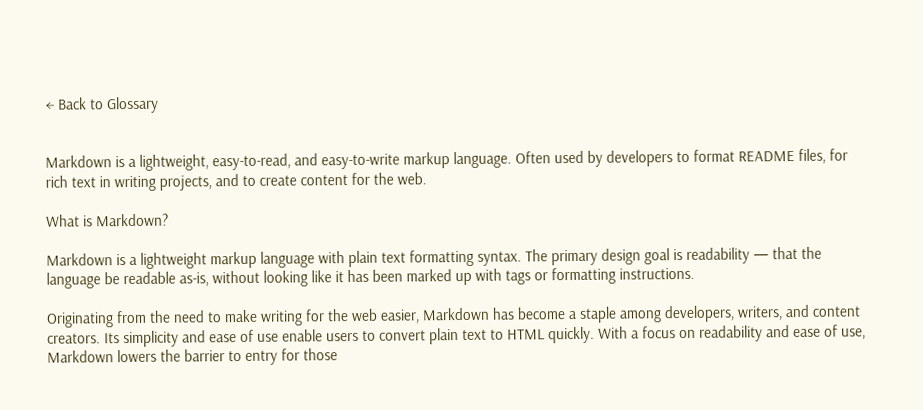← Back to Glossary


Markdown is a lightweight, easy-to-read, and easy-to-write markup language. Often used by developers to format README files, for rich text in writing projects, and to create content for the web.

What is Markdown?

Markdown is a lightweight markup language with plain text formatting syntax. The primary design goal is readability — that the language be readable as-is, without looking like it has been marked up with tags or formatting instructions.

Originating from the need to make writing for the web easier, Markdown has become a staple among developers, writers, and content creators. Its simplicity and ease of use enable users to convert plain text to HTML quickly. With a focus on readability and ease of use, Markdown lowers the barrier to entry for those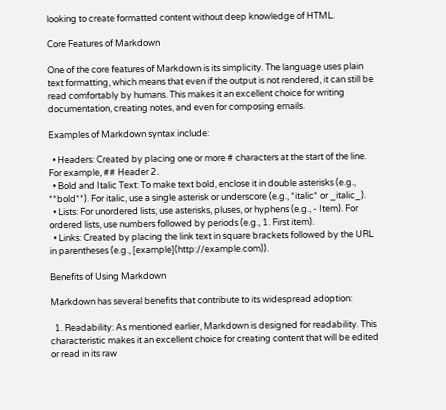looking to create formatted content without deep knowledge of HTML.

Core Features of Markdown

One of the core features of Markdown is its simplicity. The language uses plain text formatting, which means that even if the output is not rendered, it can still be read comfortably by humans. This makes it an excellent choice for writing documentation, creating notes, and even for composing emails.

Examples of Markdown syntax include:

  • Headers: Created by placing one or more # characters at the start of the line. For example, ## Header 2.
  • Bold and Italic Text: To make text bold, enclose it in double asterisks (e.g., **bold**). For italic, use a single asterisk or underscore (e.g., *italic* or _italic_).
  • Lists: For unordered lists, use asterisks, pluses, or hyphens (e.g., - Item). For ordered lists, use numbers followed by periods (e.g., 1. First item).
  • Links: Created by placing the link text in square brackets followed by the URL in parentheses (e.g., [example](http://example.com)).

Benefits of Using Markdown

Markdown has several benefits that contribute to its widespread adoption:

  1. Readability: As mentioned earlier, Markdown is designed for readability. This characteristic makes it an excellent choice for creating content that will be edited or read in its raw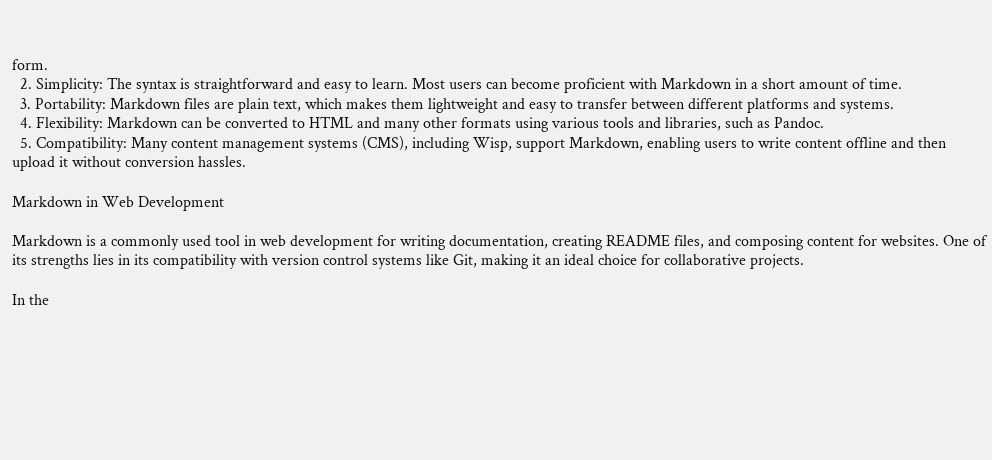form.
  2. Simplicity: The syntax is straightforward and easy to learn. Most users can become proficient with Markdown in a short amount of time.
  3. Portability: Markdown files are plain text, which makes them lightweight and easy to transfer between different platforms and systems.
  4. Flexibility: Markdown can be converted to HTML and many other formats using various tools and libraries, such as Pandoc.
  5. Compatibility: Many content management systems (CMS), including Wisp, support Markdown, enabling users to write content offline and then upload it without conversion hassles.

Markdown in Web Development

Markdown is a commonly used tool in web development for writing documentation, creating README files, and composing content for websites. One of its strengths lies in its compatibility with version control systems like Git, making it an ideal choice for collaborative projects.

In the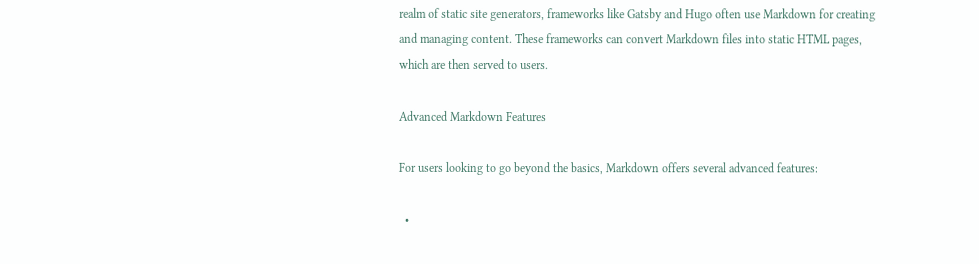realm of static site generators, frameworks like Gatsby and Hugo often use Markdown for creating and managing content. These frameworks can convert Markdown files into static HTML pages, which are then served to users.

Advanced Markdown Features

For users looking to go beyond the basics, Markdown offers several advanced features:

  •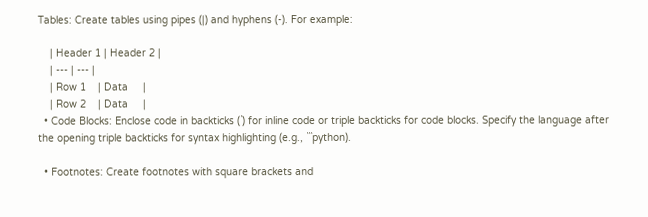Tables: Create tables using pipes (|) and hyphens (-). For example:

    | Header 1 | Header 2 |
    | --- | --- |
    | Row 1    | Data     |
    | Row 2    | Data     |
  • Code Blocks: Enclose code in backticks (`) for inline code or triple backticks for code blocks. Specify the language after the opening triple backticks for syntax highlighting (e.g., ```python).

  • Footnotes: Create footnotes with square brackets and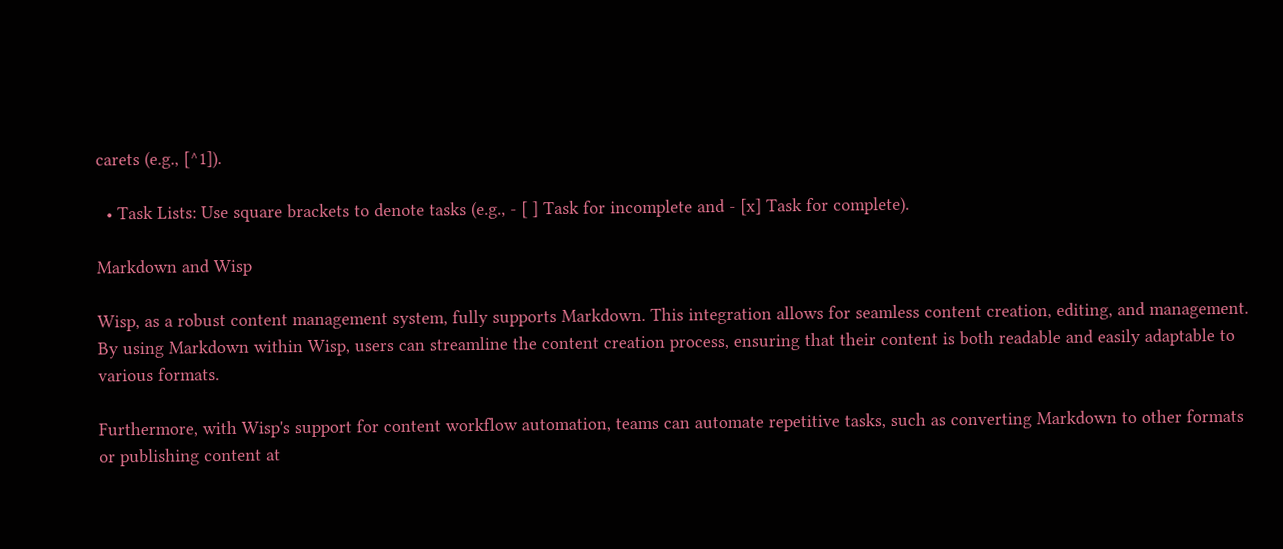carets (e.g., [^1]).

  • Task Lists: Use square brackets to denote tasks (e.g., - [ ] Task for incomplete and - [x] Task for complete).

Markdown and Wisp

Wisp, as a robust content management system, fully supports Markdown. This integration allows for seamless content creation, editing, and management. By using Markdown within Wisp, users can streamline the content creation process, ensuring that their content is both readable and easily adaptable to various formats.

Furthermore, with Wisp's support for content workflow automation, teams can automate repetitive tasks, such as converting Markdown to other formats or publishing content at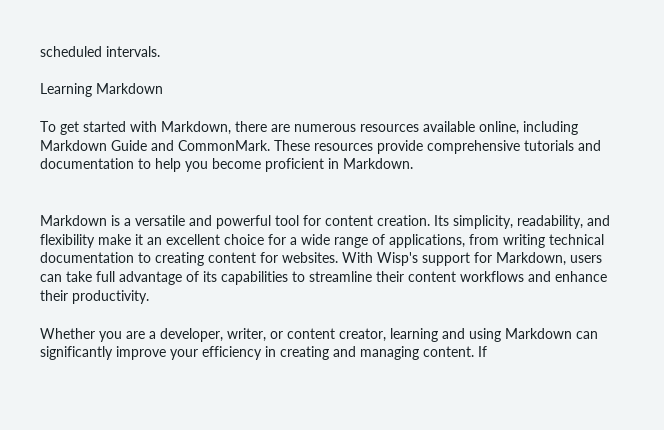scheduled intervals.

Learning Markdown

To get started with Markdown, there are numerous resources available online, including Markdown Guide and CommonMark. These resources provide comprehensive tutorials and documentation to help you become proficient in Markdown.


Markdown is a versatile and powerful tool for content creation. Its simplicity, readability, and flexibility make it an excellent choice for a wide range of applications, from writing technical documentation to creating content for websites. With Wisp's support for Markdown, users can take full advantage of its capabilities to streamline their content workflows and enhance their productivity.

Whether you are a developer, writer, or content creator, learning and using Markdown can significantly improve your efficiency in creating and managing content. If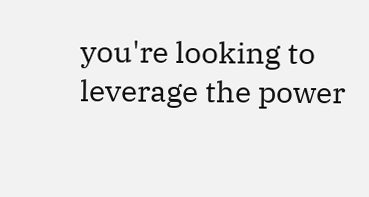you're looking to leverage the power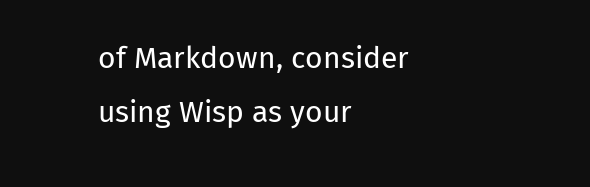of Markdown, consider using Wisp as your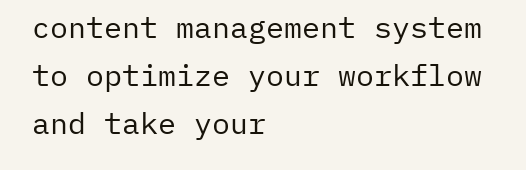content management system to optimize your workflow and take your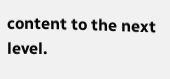content to the next level.